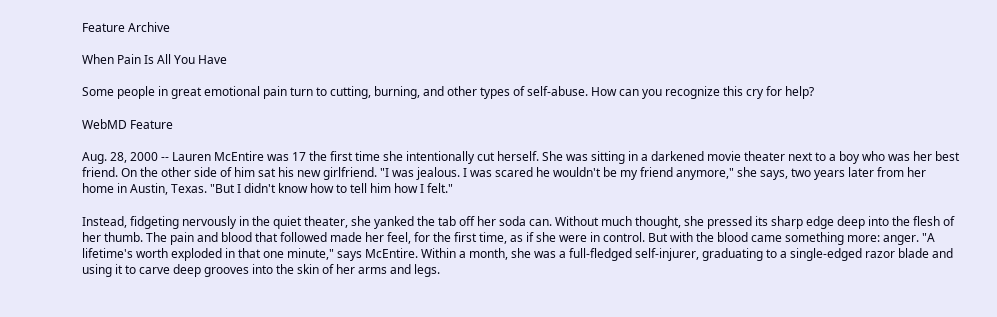Feature Archive

When Pain Is All You Have

Some people in great emotional pain turn to cutting, burning, and other types of self-abuse. How can you recognize this cry for help?

WebMD Feature

Aug. 28, 2000 -- Lauren McEntire was 17 the first time she intentionally cut herself. She was sitting in a darkened movie theater next to a boy who was her best friend. On the other side of him sat his new girlfriend. "I was jealous. I was scared he wouldn't be my friend anymore," she says, two years later from her home in Austin, Texas. "But I didn't know how to tell him how I felt."

Instead, fidgeting nervously in the quiet theater, she yanked the tab off her soda can. Without much thought, she pressed its sharp edge deep into the flesh of her thumb. The pain and blood that followed made her feel, for the first time, as if she were in control. But with the blood came something more: anger. "A lifetime's worth exploded in that one minute," says McEntire. Within a month, she was a full-fledged self-injurer, graduating to a single-edged razor blade and using it to carve deep grooves into the skin of her arms and legs.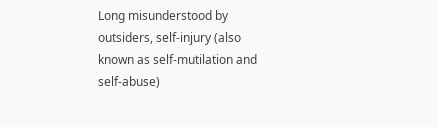Long misunderstood by outsiders, self-injury (also known as self-mutilation and self-abuse)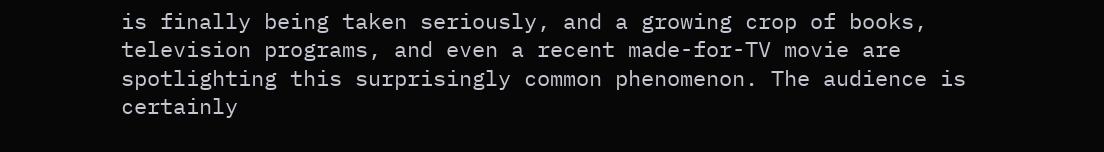is finally being taken seriously, and a growing crop of books, television programs, and even a recent made-for-TV movie are spotlighting this surprisingly common phenomenon. The audience is certainly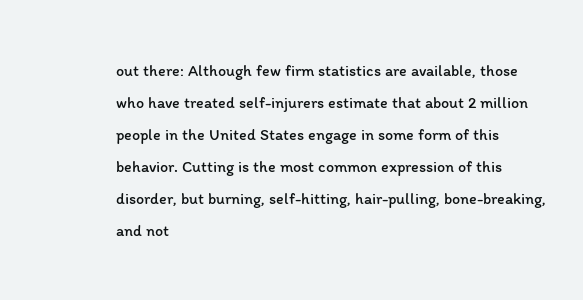out there: Although few firm statistics are available, those who have treated self-injurers estimate that about 2 million people in the United States engage in some form of this behavior. Cutting is the most common expression of this disorder, but burning, self-hitting, hair-pulling, bone-breaking, and not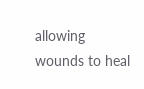allowing wounds to heal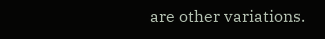are other variations.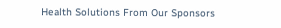Health Solutions From Our Sponsors